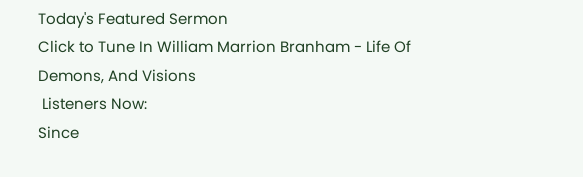Today's Featured Sermon
Click to Tune In William Marrion Branham - Life Of Demons, And Visions
 Listeners Now:
Since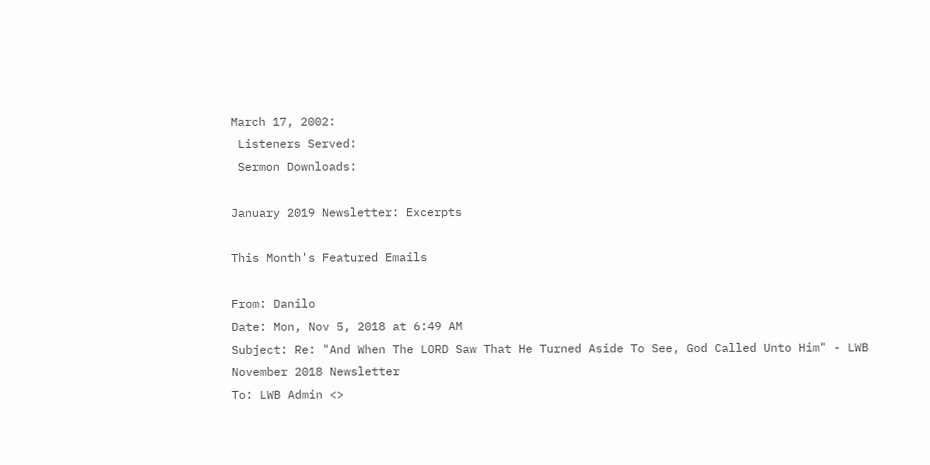March 17, 2002:
 Listeners Served:
 Sermon Downloads:

January 2019 Newsletter: Excerpts

This Month's Featured Emails

From: Danilo
Date: Mon, Nov 5, 2018 at 6:49 AM
Subject: Re: "And When The LORD Saw That He Turned Aside To See, God Called Unto Him" - LWB November 2018 Newsletter
To: LWB Admin <>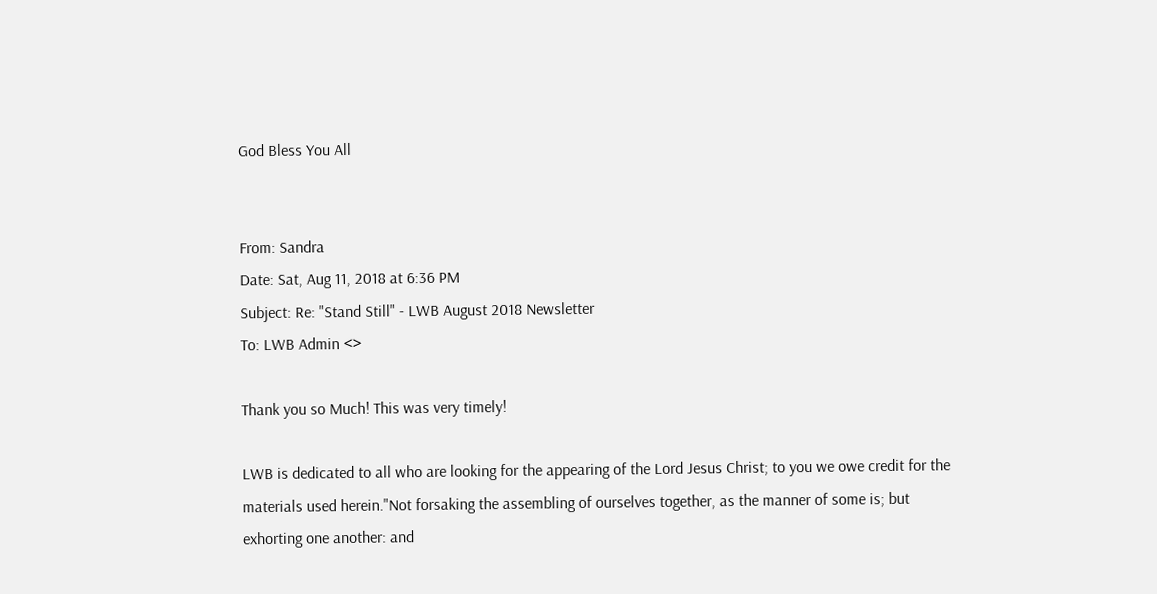God Bless You All


From: Sandra
Date: Sat, Aug 11, 2018 at 6:36 PM
Subject: Re: "Stand Still" - LWB August 2018 Newsletter
To: LWB Admin <>

Thank you so Much! This was very timely!

LWB is dedicated to all who are looking for the appearing of the Lord Jesus Christ; to you we owe credit for the materials used herein."Not forsaking the assembling of ourselves together, as the manner of some is; but exhorting one another: and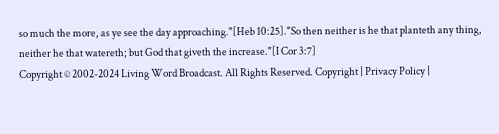so much the more, as ye see the day approaching."[Heb 10:25]."So then neither is he that planteth any thing, neither he that watereth; but God that giveth the increase."[I Cor 3:7]
Copyright © 2002-2024 Living Word Broadcast. All Rights Reserved. Copyright | Privacy Policy |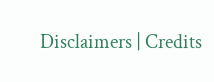Disclaimers | Credits